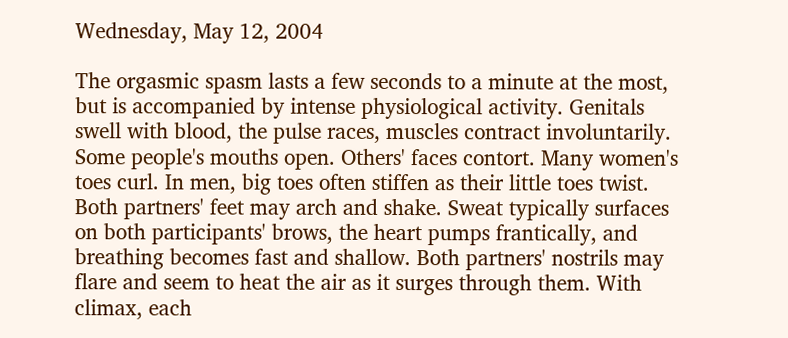Wednesday, May 12, 2004

The orgasmic spasm lasts a few seconds to a minute at the most, but is accompanied by intense physiological activity. Genitals swell with blood, the pulse races, muscles contract involuntarily. Some people's mouths open. Others' faces contort. Many women's toes curl. In men, big toes often stiffen as their little toes twist. Both partners' feet may arch and shake. Sweat typically surfaces on both participants' brows, the heart pumps frantically, and breathing becomes fast and shallow. Both partners' nostrils may flare and seem to heat the air as it surges through them. With climax, each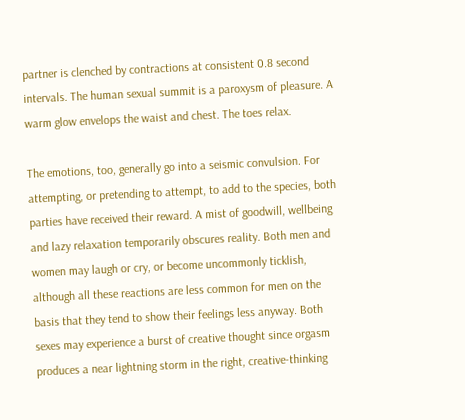partner is clenched by contractions at consistent 0.8 second intervals. The human sexual summit is a paroxysm of pleasure. A warm glow envelops the waist and chest. The toes relax.

The emotions, too, generally go into a seismic convulsion. For attempting, or pretending to attempt, to add to the species, both parties have received their reward. A mist of goodwill, wellbeing and lazy relaxation temporarily obscures reality. Both men and women may laugh or cry, or become uncommonly ticklish, although all these reactions are less common for men on the basis that they tend to show their feelings less anyway. Both sexes may experience a burst of creative thought since orgasm produces a near lightning storm in the right, creative-thinking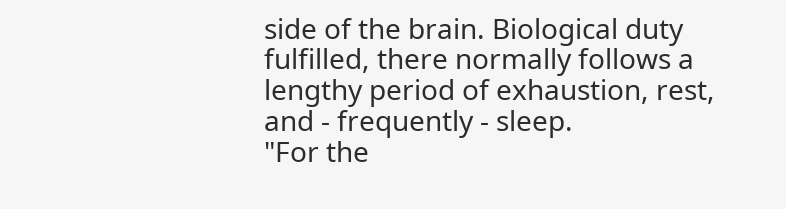side of the brain. Biological duty fulfilled, there normally follows a lengthy period of exhaustion, rest, and - frequently - sleep.
"For the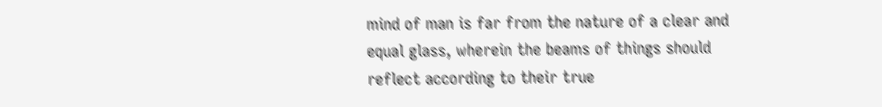mind of man is far from the nature of a clear and equal glass, wherein the beams of things should reflect according to their true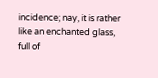incidence; nay, it is rather like an enchanted glass, full of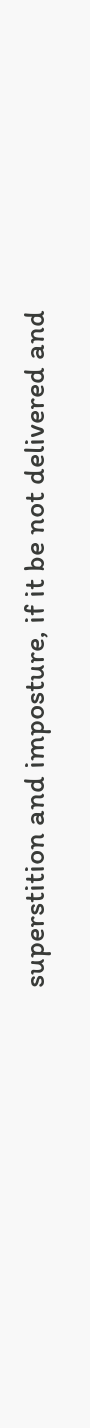superstition and imposture, if it be not delivered and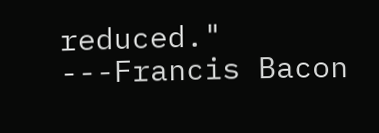reduced."
---Francis Bacon